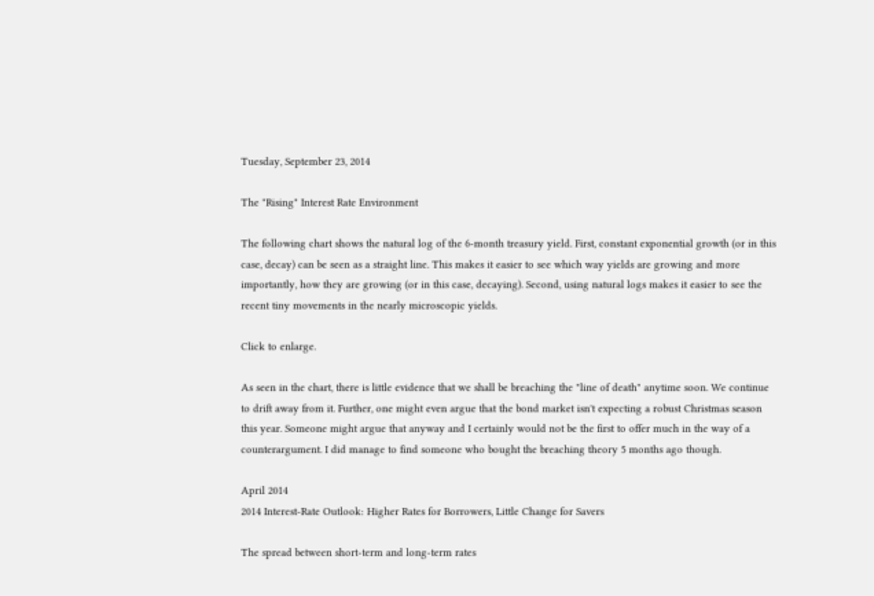Tuesday, September 23, 2014

The "Rising" Interest Rate Environment

The following chart shows the natural log of the 6-month treasury yield. First, constant exponential growth (or in this case, decay) can be seen as a straight line. This makes it easier to see which way yields are growing and more importantly, how they are growing (or in this case, decaying). Second, using natural logs makes it easier to see the recent tiny movements in the nearly microscopic yields.

Click to enlarge.

As seen in the chart, there is little evidence that we shall be breaching the "line of death" anytime soon. We continue to drift away from it. Further, one might even argue that the bond market isn't expecting a robust Christmas season this year. Someone might argue that anyway and I certainly would not be the first to offer much in the way of a counterargument. I did manage to find someone who bought the breaching theory 5 months ago though.

April 2014
2014 Interest-Rate Outlook: Higher Rates for Borrowers, Little Change for Savers

The spread between short-term and long-term rates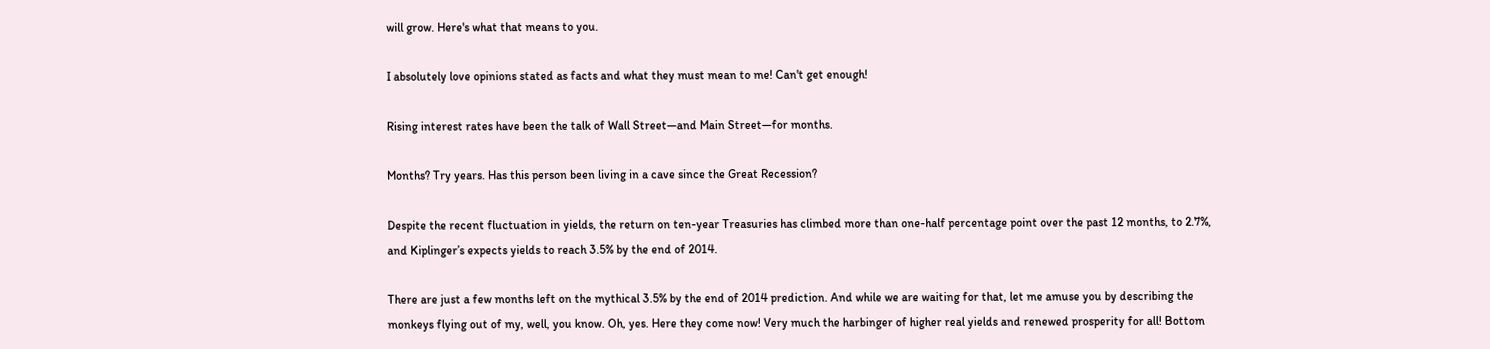will grow. Here's what that means to you.

I absolutely love opinions stated as facts and what they must mean to me! Can't get enough!

Rising interest rates have been the talk of Wall Street—and Main Street—for months.

Months? Try years. Has this person been living in a cave since the Great Recession?

Despite the recent fluctuation in yields, the return on ten-year Treasuries has climbed more than one-half percentage point over the past 12 months, to 2.7%, and Kiplinger’s expects yields to reach 3.5% by the end of 2014.

There are just a few months left on the mythical 3.5% by the end of 2014 prediction. And while we are waiting for that, let me amuse you by describing the monkeys flying out of my, well, you know. Oh, yes. Here they come now! Very much the harbinger of higher real yields and renewed prosperity for all! Bottom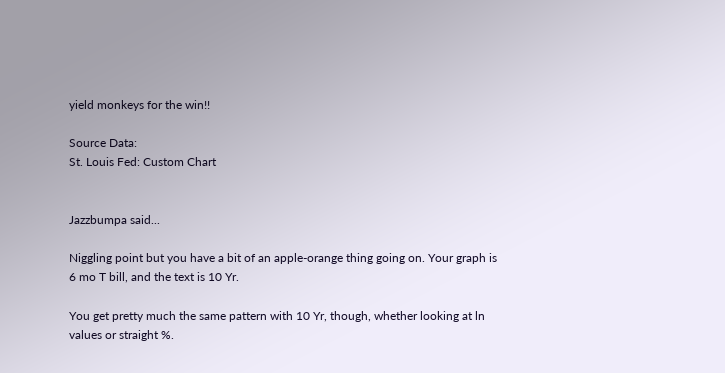yield monkeys for the win!!

Source Data:
St. Louis Fed: Custom Chart


Jazzbumpa said...

Niggling point but you have a bit of an apple-orange thing going on. Your graph is 6 mo T bill, and the text is 10 Yr.

You get pretty much the same pattern with 10 Yr, though, whether looking at ln values or straight %.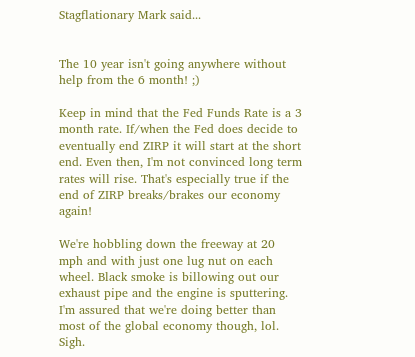Stagflationary Mark said...


The 10 year isn't going anywhere without help from the 6 month! ;)

Keep in mind that the Fed Funds Rate is a 3 month rate. If/when the Fed does decide to eventually end ZIRP it will start at the short end. Even then, I'm not convinced long term rates will rise. That's especially true if the end of ZIRP breaks/brakes our economy again!

We're hobbling down the freeway at 20 mph and with just one lug nut on each wheel. Black smoke is billowing out our exhaust pipe and the engine is sputtering. I'm assured that we're doing better than most of the global economy though, lol. Sigh.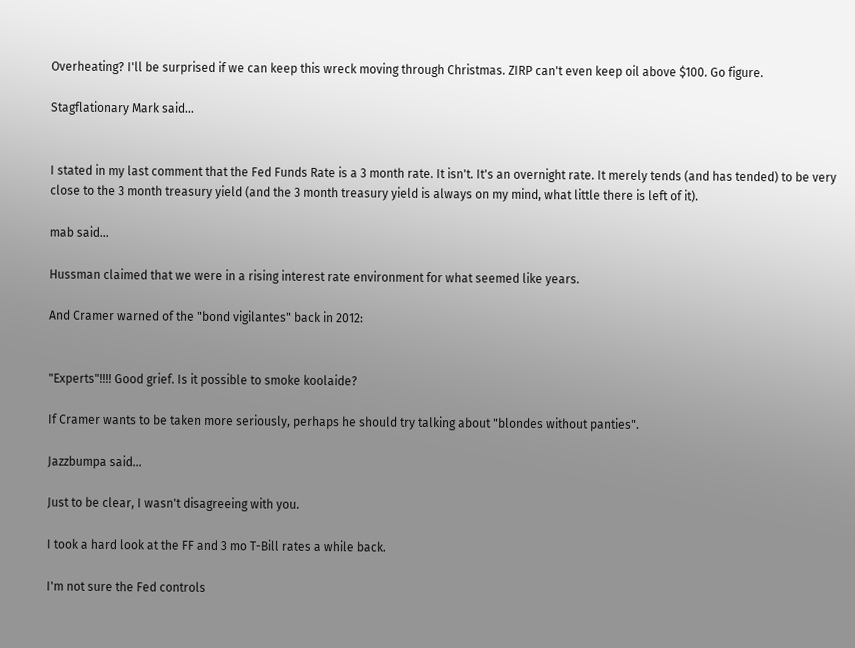Overheating? I'll be surprised if we can keep this wreck moving through Christmas. ZIRP can't even keep oil above $100. Go figure.

Stagflationary Mark said...


I stated in my last comment that the Fed Funds Rate is a 3 month rate. It isn't. It's an overnight rate. It merely tends (and has tended) to be very close to the 3 month treasury yield (and the 3 month treasury yield is always on my mind, what little there is left of it).

mab said...

Hussman claimed that we were in a rising interest rate environment for what seemed like years.

And Cramer warned of the "bond vigilantes" back in 2012:


"Experts"!!!! Good grief. Is it possible to smoke koolaide?

If Cramer wants to be taken more seriously, perhaps he should try talking about "blondes without panties".

Jazzbumpa said...

Just to be clear, I wasn't disagreeing with you.

I took a hard look at the FF and 3 mo T-Bill rates a while back.

I'm not sure the Fed controls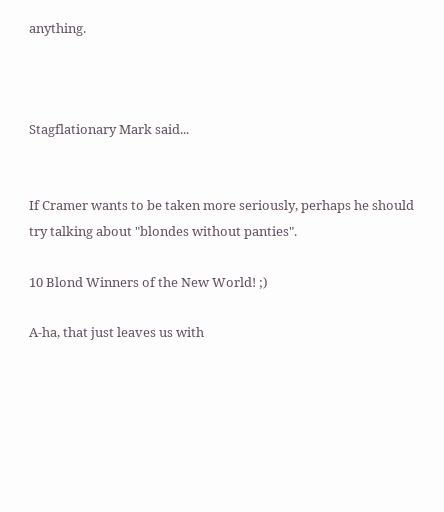anything.



Stagflationary Mark said...


If Cramer wants to be taken more seriously, perhaps he should try talking about "blondes without panties".

10 Blond Winners of the New World! ;)

A-ha, that just leaves us with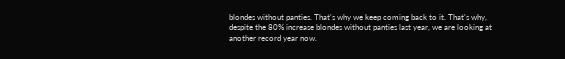blondes without panties. That's why we keep coming back to it. That's why, despite the 80% increase blondes without panties last year, we are looking at another record year now.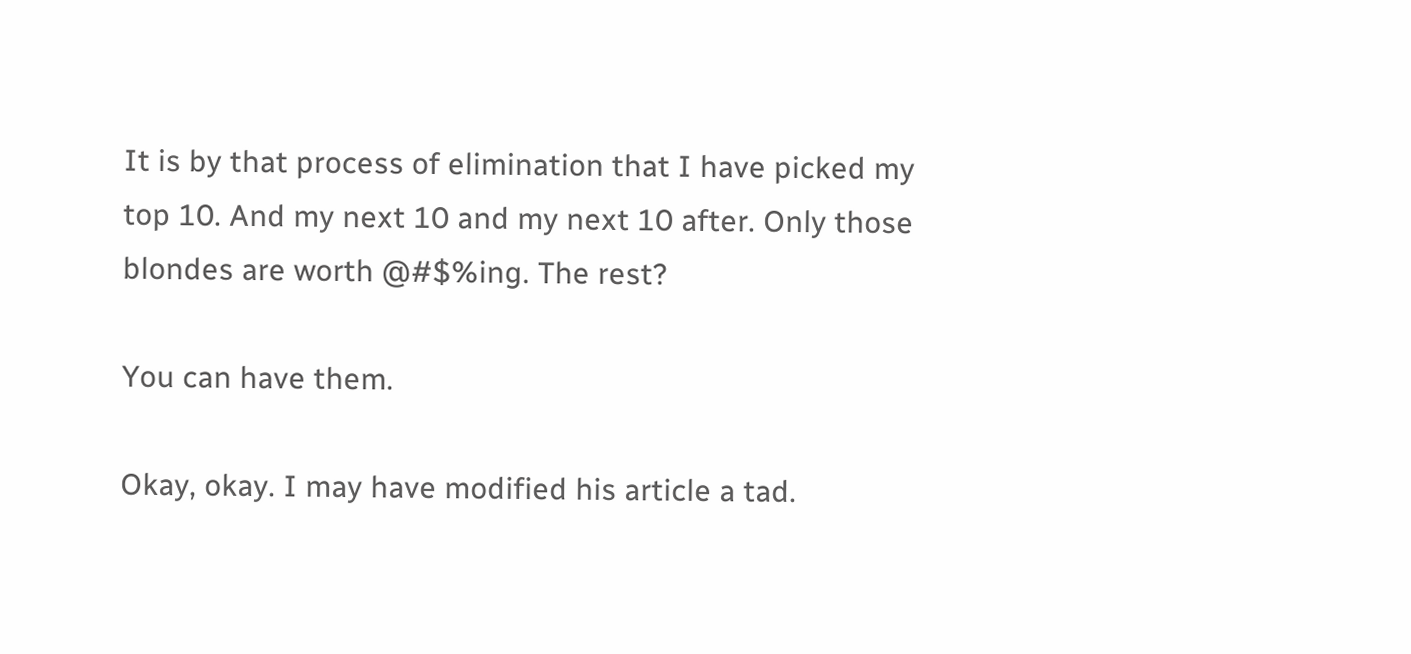It is by that process of elimination that I have picked my top 10. And my next 10 and my next 10 after. Only those blondes are worth @#$%ing. The rest?

You can have them.

Okay, okay. I may have modified his article a tad.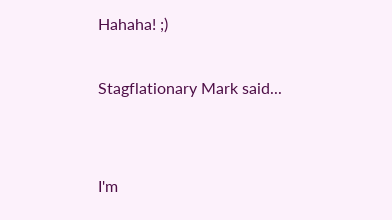Hahaha! ;)

Stagflationary Mark said...


I'm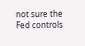not sure the Fed controls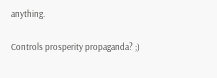anything.

Controls prosperity propaganda? ;)